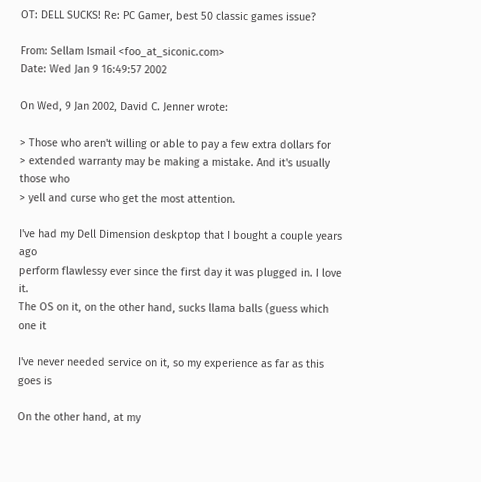OT: DELL SUCKS! Re: PC Gamer, best 50 classic games issue?

From: Sellam Ismail <foo_at_siconic.com>
Date: Wed Jan 9 16:49:57 2002

On Wed, 9 Jan 2002, David C. Jenner wrote:

> Those who aren't willing or able to pay a few extra dollars for
> extended warranty may be making a mistake. And it's usually those who
> yell and curse who get the most attention.

I've had my Dell Dimension deskptop that I bought a couple years ago
perform flawlessy ever since the first day it was plugged in. I love it.
The OS on it, on the other hand, sucks llama balls (guess which one it

I've never needed service on it, so my experience as far as this goes is

On the other hand, at my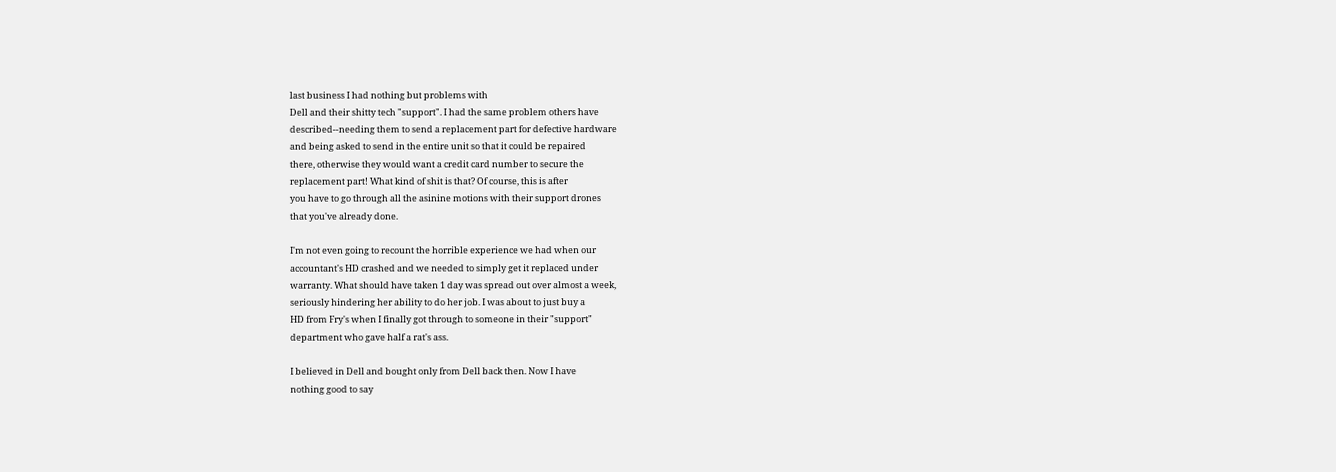last business I had nothing but problems with
Dell and their shitty tech "support". I had the same problem others have
described--needing them to send a replacement part for defective hardware
and being asked to send in the entire unit so that it could be repaired
there, otherwise they would want a credit card number to secure the
replacement part! What kind of shit is that? Of course, this is after
you have to go through all the asinine motions with their support drones
that you've already done.

I'm not even going to recount the horrible experience we had when our
accountant's HD crashed and we needed to simply get it replaced under
warranty. What should have taken 1 day was spread out over almost a week,
seriously hindering her ability to do her job. I was about to just buy a
HD from Fry's when I finally got through to someone in their "support"
department who gave half a rat's ass.

I believed in Dell and bought only from Dell back then. Now I have
nothing good to say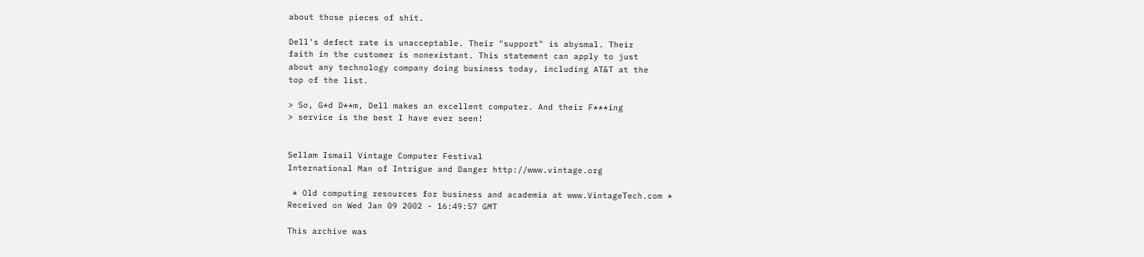about those pieces of shit.

Dell's defect rate is unacceptable. Their "support" is abysmal. Their
faith in the customer is nonexistant. This statement can apply to just
about any technology company doing business today, including AT&T at the
top of the list.

> So, G*d D**m, Dell makes an excellent computer. And their F***ing
> service is the best I have ever seen!


Sellam Ismail Vintage Computer Festival
International Man of Intrigue and Danger http://www.vintage.org

 * Old computing resources for business and academia at www.VintageTech.com *
Received on Wed Jan 09 2002 - 16:49:57 GMT

This archive was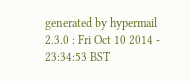generated by hypermail 2.3.0 : Fri Oct 10 2014 - 23:34:53 BST